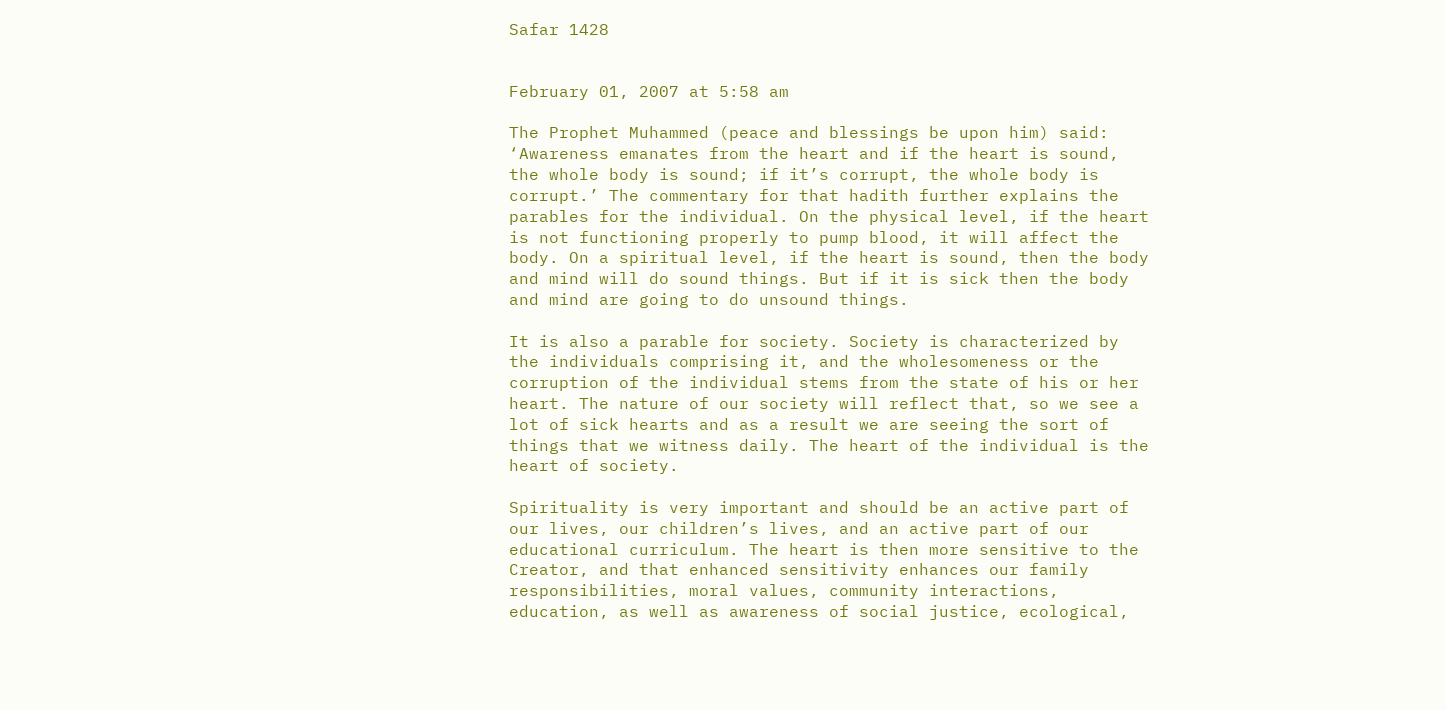Safar 1428


February 01, 2007 at 5:58 am

The Prophet Muhammed (peace and blessings be upon him) said: ‘Awareness emanates from the heart and if the heart is sound, the whole body is sound; if it’s corrupt, the whole body is corrupt.’ The commentary for that hadith further explains the parables for the individual. On the physical level, if the heart is not functioning properly to pump blood, it will affect the body. On a spiritual level, if the heart is sound, then the body and mind will do sound things. But if it is sick then the body and mind are going to do unsound things.

It is also a parable for society. Society is characterized by the individuals comprising it, and the wholesomeness or the corruption of the individual stems from the state of his or her heart. The nature of our society will reflect that, so we see a lot of sick hearts and as a result we are seeing the sort of things that we witness daily. The heart of the individual is the heart of society.

Spirituality is very important and should be an active part of our lives, our children’s lives, and an active part of our educational curriculum. The heart is then more sensitive to the Creator, and that enhanced sensitivity enhances our family responsibilities, moral values, community interactions, education, as well as awareness of social justice, ecological,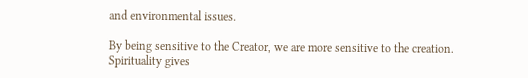and environmental issues.

By being sensitive to the Creator, we are more sensitive to the creation. Spirituality gives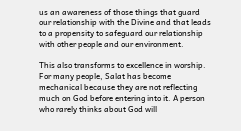us an awareness of those things that guard our relationship with the Divine and that leads to a propensity to safeguard our relationship with other people and our environment.

This also transforms to excellence in worship. For many people, Salat has become mechanical because they are not reflecting much on God before entering into it. A person who rarely thinks about God will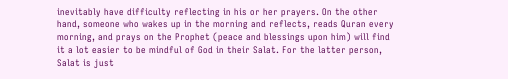inevitably have difficulty reflecting in his or her prayers. On the other hand, someone who wakes up in the morning and reflects, reads Quran every morning, and prays on the Prophet (peace and blessings upon him) will find it a lot easier to be mindful of God in their Salat. For the latter person, Salat is just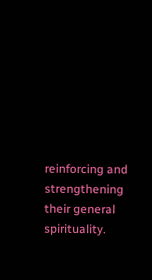reinforcing and strengthening their general spirituality.